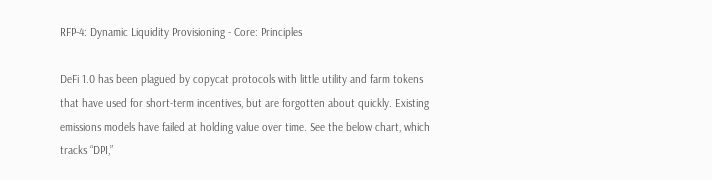RFP-4: Dynamic Liquidity Provisioning - Core: Principles

DeFi 1.0 has been plagued by copycat protocols with little utility and farm tokens that have used for short-term incentives, but are forgotten about quickly. Existing emissions models have failed at holding value over time. See the below chart, which tracks “DPI,”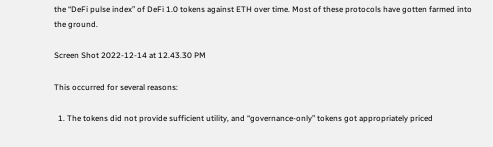the “DeFi pulse index” of DeFi 1.0 tokens against ETH over time. Most of these protocols have gotten farmed into the ground.

Screen Shot 2022-12-14 at 12.43.30 PM

This occurred for several reasons:

  1. The tokens did not provide sufficient utility, and “governance-only” tokens got appropriately priced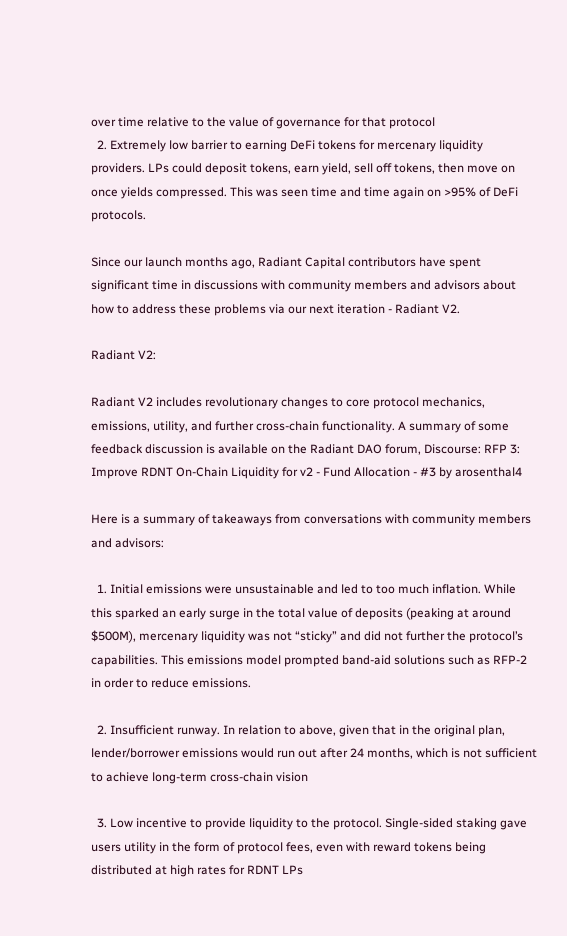over time relative to the value of governance for that protocol
  2. Extremely low barrier to earning DeFi tokens for mercenary liquidity providers. LPs could deposit tokens, earn yield, sell off tokens, then move on once yields compressed. This was seen time and time again on >95% of DeFi protocols.

Since our launch months ago, Radiant Capital contributors have spent significant time in discussions with community members and advisors about how to address these problems via our next iteration - Radiant V2.

Radiant V2:

Radiant V2 includes revolutionary changes to core protocol mechanics, emissions, utility, and further cross-chain functionality. A summary of some feedback discussion is available on the Radiant DAO forum, Discourse: RFP 3: Improve RDNT On-Chain Liquidity for v2 - Fund Allocation - #3 by arosenthal4

Here is a summary of takeaways from conversations with community members and advisors:

  1. Initial emissions were unsustainable and led to too much inflation. While this sparked an early surge in the total value of deposits (peaking at around $500M), mercenary liquidity was not “sticky” and did not further the protocol’s capabilities. This emissions model prompted band-aid solutions such as RFP-2 in order to reduce emissions.

  2. Insufficient runway. In relation to above, given that in the original plan, lender/borrower emissions would run out after 24 months, which is not sufficient to achieve long-term cross-chain vision

  3. Low incentive to provide liquidity to the protocol. Single-sided staking gave users utility in the form of protocol fees, even with reward tokens being distributed at high rates for RDNT LPs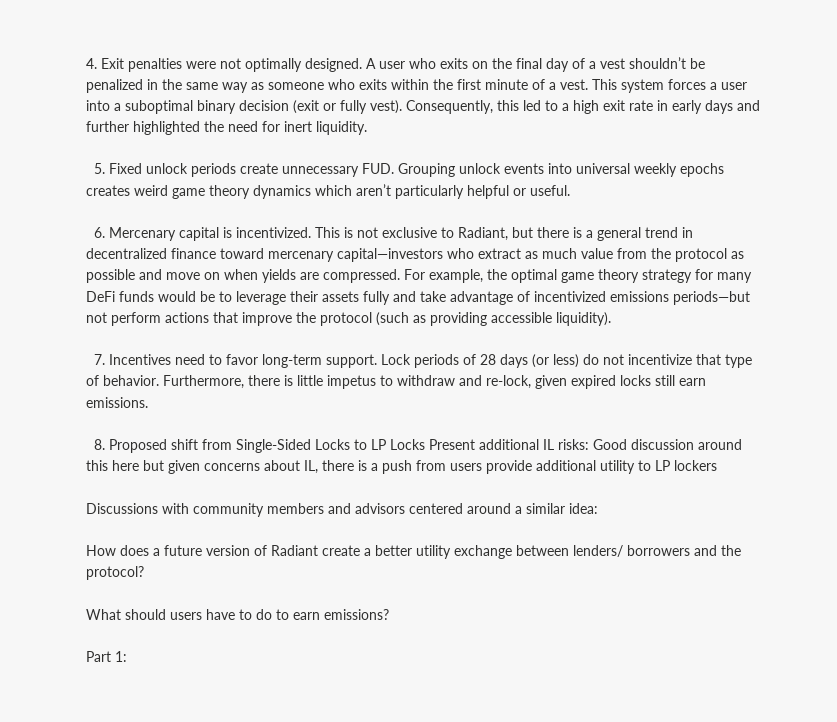4. Exit penalties were not optimally designed. A user who exits on the final day of a vest shouldn’t be penalized in the same way as someone who exits within the first minute of a vest. This system forces a user into a suboptimal binary decision (exit or fully vest). Consequently, this led to a high exit rate in early days and further highlighted the need for inert liquidity.

  5. Fixed unlock periods create unnecessary FUD. Grouping unlock events into universal weekly epochs creates weird game theory dynamics which aren’t particularly helpful or useful.

  6. Mercenary capital is incentivized. This is not exclusive to Radiant, but there is a general trend in decentralized finance toward mercenary capital—investors who extract as much value from the protocol as possible and move on when yields are compressed. For example, the optimal game theory strategy for many DeFi funds would be to leverage their assets fully and take advantage of incentivized emissions periods—but not perform actions that improve the protocol (such as providing accessible liquidity).

  7. Incentives need to favor long-term support. Lock periods of 28 days (or less) do not incentivize that type of behavior. Furthermore, there is little impetus to withdraw and re-lock, given expired locks still earn emissions.

  8. Proposed shift from Single-Sided Locks to LP Locks Present additional IL risks: Good discussion around this here but given concerns about IL, there is a push from users provide additional utility to LP lockers

Discussions with community members and advisors centered around a similar idea:

How does a future version of Radiant create a better utility exchange between lenders/ borrowers and the protocol?

What should users have to do to earn emissions?

Part 1: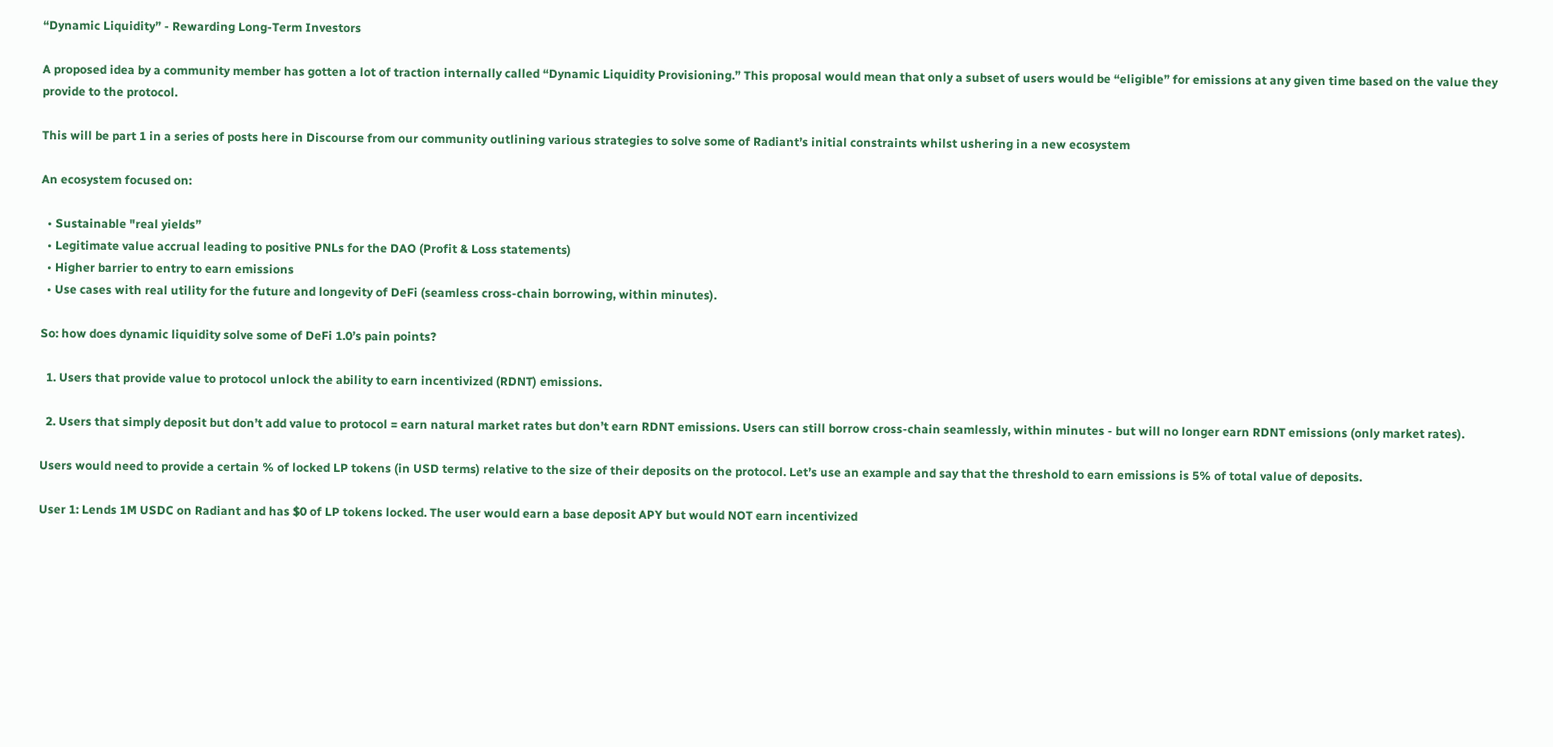“Dynamic Liquidity” - Rewarding Long-Term Investors

A proposed idea by a community member has gotten a lot of traction internally called “Dynamic Liquidity Provisioning.” This proposal would mean that only a subset of users would be “eligible” for emissions at any given time based on the value they provide to the protocol.

This will be part 1 in a series of posts here in Discourse from our community outlining various strategies to solve some of Radiant’s initial constraints whilst ushering in a new ecosystem

An ecosystem focused on:

  • Sustainable "real yields”
  • Legitimate value accrual leading to positive PNLs for the DAO (Profit & Loss statements)
  • Higher barrier to entry to earn emissions
  • Use cases with real utility for the future and longevity of DeFi (seamless cross-chain borrowing, within minutes).

So: how does dynamic liquidity solve some of DeFi 1.0’s pain points?

  1. Users that provide value to protocol unlock the ability to earn incentivized (RDNT) emissions.

  2. Users that simply deposit but don’t add value to protocol = earn natural market rates but don’t earn RDNT emissions. Users can still borrow cross-chain seamlessly, within minutes - but will no longer earn RDNT emissions (only market rates).

Users would need to provide a certain % of locked LP tokens (in USD terms) relative to the size of their deposits on the protocol. Let’s use an example and say that the threshold to earn emissions is 5% of total value of deposits.

User 1: Lends 1M USDC on Radiant and has $0 of LP tokens locked. The user would earn a base deposit APY but would NOT earn incentivized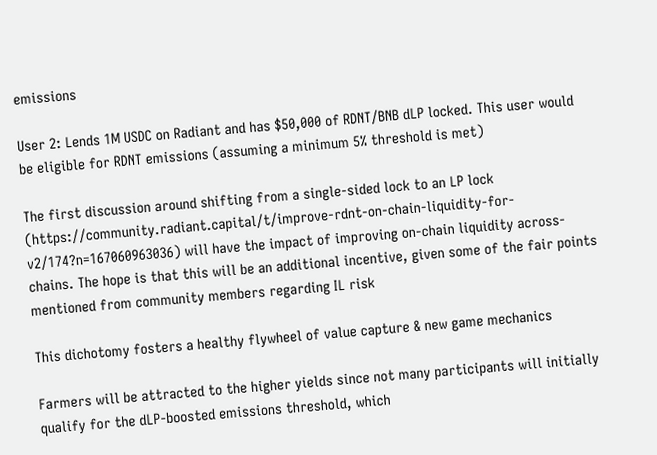emissions

User 2: Lends 1M USDC on Radiant and has $50,000 of RDNT/BNB dLP locked. This user would be eligible for RDNT emissions (assuming a minimum 5% threshold is met)

The first discussion around shifting from a single-sided lock to an LP lock (https://community.radiant.capital/t/improve-rdnt-on-chain-liquidity-for-v2/174?n=167060963036) will have the impact of improving on-chain liquidity across-chains. The hope is that this will be an additional incentive, given some of the fair points mentioned from community members regarding IL risk

This dichotomy fosters a healthy flywheel of value capture & new game mechanics

Farmers will be attracted to the higher yields since not many participants will initially qualify for the dLP-boosted emissions threshold, which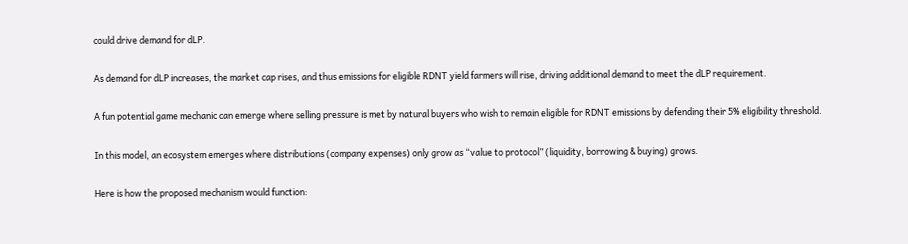could drive demand for dLP.

As demand for dLP increases, the market cap rises, and thus emissions for eligible RDNT yield farmers will rise, driving additional demand to meet the dLP requirement.

A fun potential game mechanic can emerge where selling pressure is met by natural buyers who wish to remain eligible for RDNT emissions by defending their 5% eligibility threshold.

In this model, an ecosystem emerges where distributions (company expenses) only grow as “value to protocol” (liquidity, borrowing & buying) grows.

Here is how the proposed mechanism would function: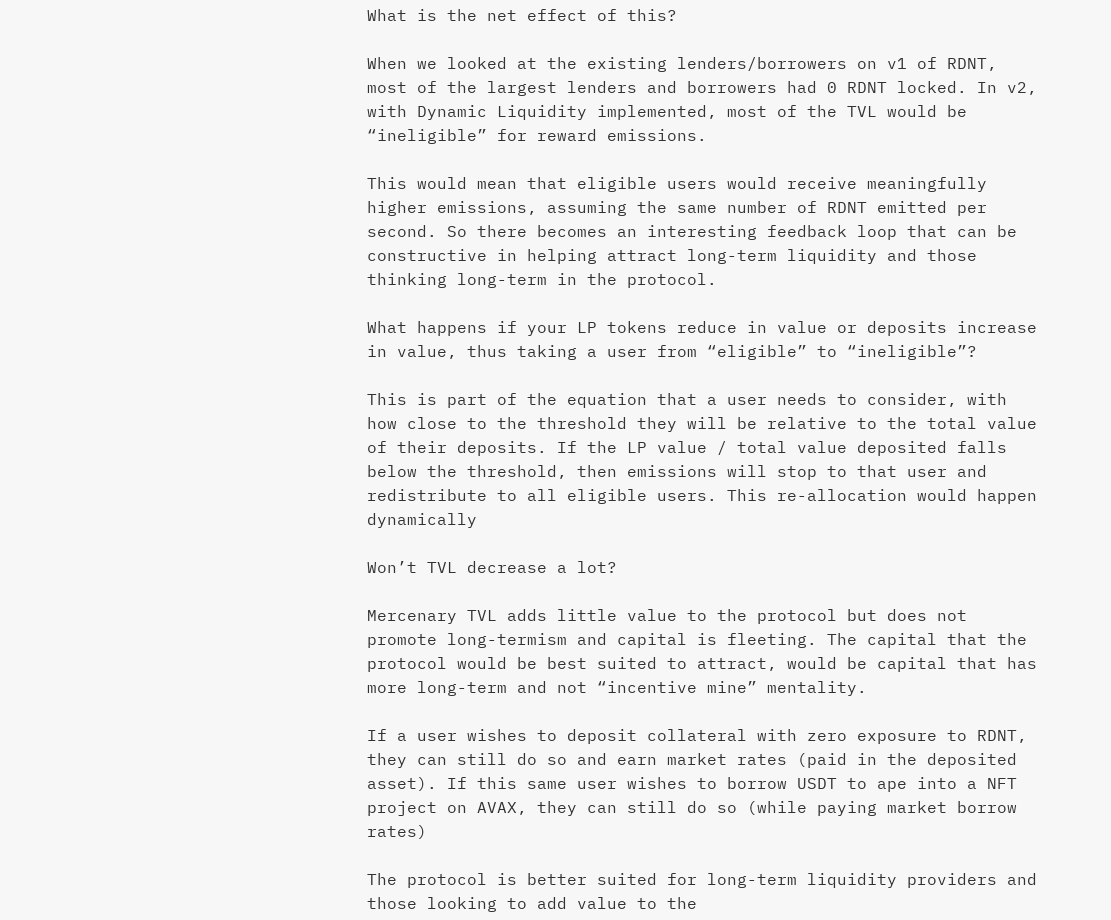What is the net effect of this?

When we looked at the existing lenders/borrowers on v1 of RDNT, most of the largest lenders and borrowers had 0 RDNT locked. In v2, with Dynamic Liquidity implemented, most of the TVL would be “ineligible” for reward emissions.

This would mean that eligible users would receive meaningfully higher emissions, assuming the same number of RDNT emitted per second. So there becomes an interesting feedback loop that can be constructive in helping attract long-term liquidity and those thinking long-term in the protocol.

What happens if your LP tokens reduce in value or deposits increase in value, thus taking a user from “eligible” to “ineligible”?

This is part of the equation that a user needs to consider, with how close to the threshold they will be relative to the total value of their deposits. If the LP value / total value deposited falls below the threshold, then emissions will stop to that user and redistribute to all eligible users. This re-allocation would happen dynamically

Won’t TVL decrease a lot?

Mercenary TVL adds little value to the protocol but does not promote long-termism and capital is fleeting. The capital that the protocol would be best suited to attract, would be capital that has more long-term and not “incentive mine” mentality.

If a user wishes to deposit collateral with zero exposure to RDNT, they can still do so and earn market rates (paid in the deposited asset). If this same user wishes to borrow USDT to ape into a NFT project on AVAX, they can still do so (while paying market borrow rates)

The protocol is better suited for long-term liquidity providers and those looking to add value to the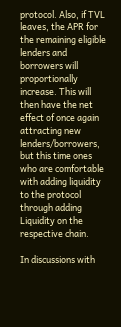protocol. Also, if TVL leaves, the APR for the remaining eligible lenders and borrowers will proportionally increase. This will then have the net effect of once again attracting new lenders/borrowers, but this time ones who are comfortable with adding liquidity to the protocol through adding Liquidity on the respective chain.

In discussions with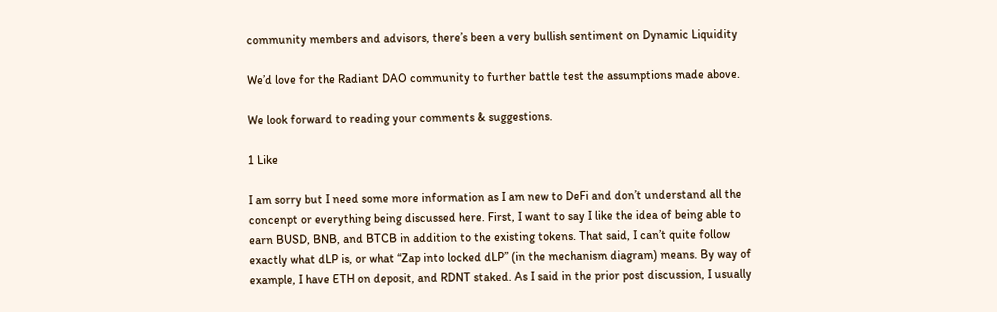community members and advisors, there’s been a very bullish sentiment on Dynamic Liquidity

We’d love for the Radiant DAO community to further battle test the assumptions made above.

We look forward to reading your comments & suggestions.

1 Like

I am sorry but I need some more information as I am new to DeFi and don’t understand all the concenpt or everything being discussed here. First, I want to say I like the idea of being able to earn BUSD, BNB, and BTCB in addition to the existing tokens. That said, I can’t quite follow exactly what dLP is, or what “Zap into locked dLP” (in the mechanism diagram) means. By way of example, I have ETH on deposit, and RDNT staked. As I said in the prior post discussion, I usually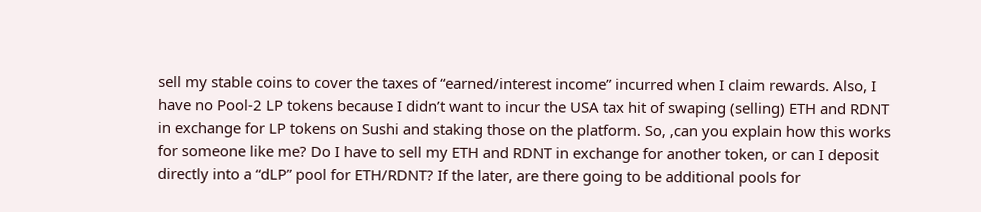sell my stable coins to cover the taxes of “earned/interest income” incurred when I claim rewards. Also, I have no Pool-2 LP tokens because I didn’t want to incur the USA tax hit of swaping (selling) ETH and RDNT in exchange for LP tokens on Sushi and staking those on the platform. So, ,can you explain how this works for someone like me? Do I have to sell my ETH and RDNT in exchange for another token, or can I deposit directly into a “dLP” pool for ETH/RDNT? If the later, are there going to be additional pools for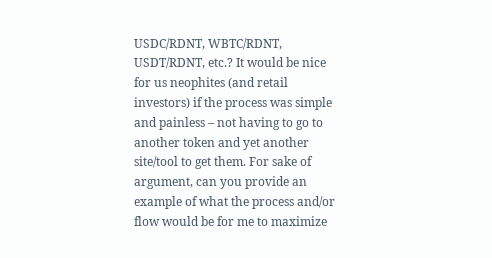USDC/RDNT, WBTC/RDNT, USDT/RDNT, etc.? It would be nice for us neophites (and retail investors) if the process was simple and painless – not having to go to another token and yet another site/tool to get them. For sake of argument, can you provide an example of what the process and/or flow would be for me to maximize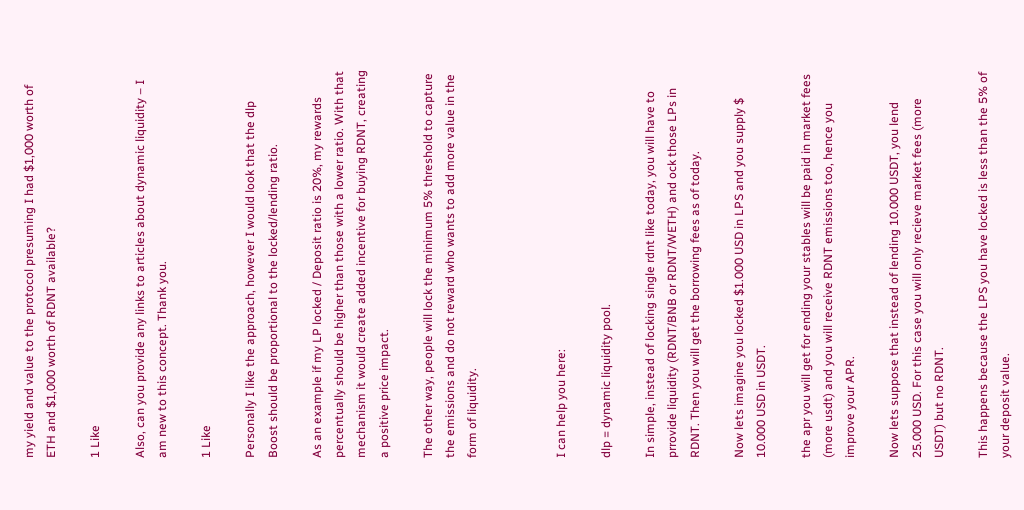my yield and value to the protocol presuming I had $1,000 worth of ETH and $1,000 worth of RDNT available?

1 Like

Also, can you provide any links to articles about dynamic liquidity – I am new to this concept. Thank you.

1 Like

Personally I like the approach, however I would look that the dlp Boost should be proportional to the locked/lending ratio.

As an example if my LP locked / Deposit ratio is 20%, my rewards percentually should be higher than those with a lower ratio. With that mechanism it would create added incentive for buying RDNT, creating a positive price impact.

The other way, people will lock the minimum 5% threshold to capture the emissions and do not reward who wants to add more value in the form of liquidity.



I can help you here:

dlp = dynamic liquidity pool.

In simple, instead of locking single rdnt like today, you will have to prrovide liquidity (RDNT/BNB or RDNT/WETH) and ock those LPs in RDNT. Then you will get the borrowing fees as of today.

Now lets imagine you locked $1.000 USD in LPS and you supply $ 10.000 USD in USDT.

the apr you will get for ending your stables will be paid in market fees (more usdt) and you will receive RDNT emissions too, hence you improve your APR.

Now lets suppose that instead of lending 10.000 USDT, you lend 25.000 USD. For this case you will only recieve market fees (more USDT) but no RDNT.

This happens because the LPS you have locked is less than the 5% of your deposit value.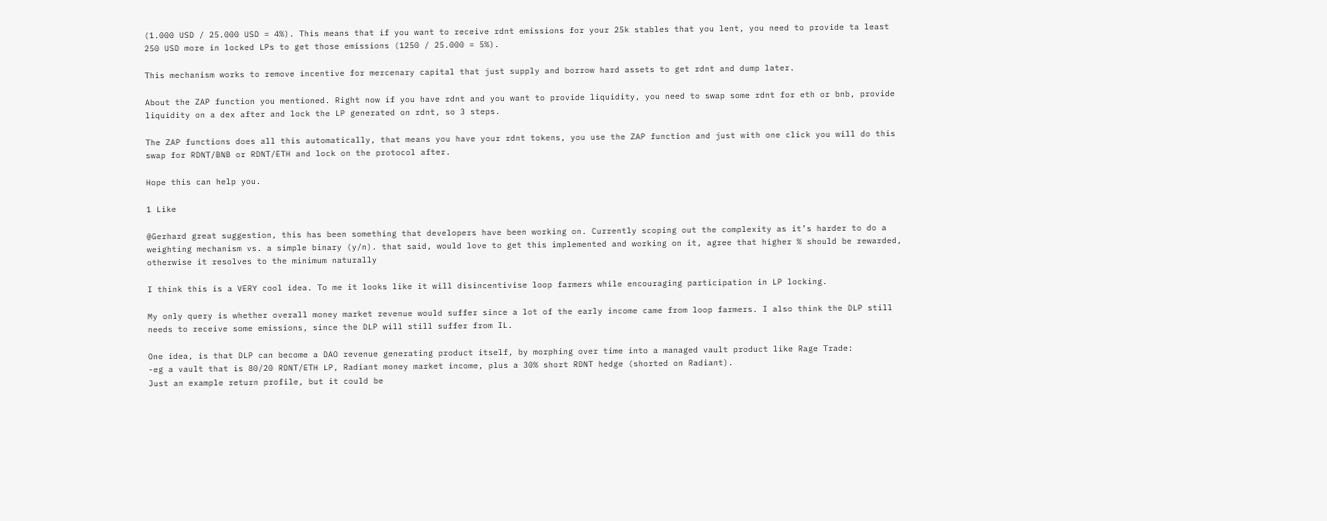(1.000 USD / 25.000 USD = 4%). This means that if you want to receive rdnt emissions for your 25k stables that you lent, you need to provide ta least 250 USD more in locked LPs to get those emissions (1250 / 25.000 = 5%).

This mechanism works to remove incentive for mercenary capital that just supply and borrow hard assets to get rdnt and dump later.

About the ZAP function you mentioned. Right now if you have rdnt and you want to provide liquidity, you need to swap some rdnt for eth or bnb, provide liquidity on a dex after and lock the LP generated on rdnt, so 3 steps.

The ZAP functions does all this automatically, that means you have your rdnt tokens, you use the ZAP function and just with one click you will do this swap for RDNT/BNB or RDNT/ETH and lock on the protocol after.

Hope this can help you.

1 Like

@Gerhard great suggestion, this has been something that developers have been working on. Currently scoping out the complexity as it’s harder to do a weighting mechanism vs. a simple binary (y/n). that said, would love to get this implemented and working on it, agree that higher % should be rewarded, otherwise it resolves to the minimum naturally

I think this is a VERY cool idea. To me it looks like it will disincentivise loop farmers while encouraging participation in LP locking.

My only query is whether overall money market revenue would suffer since a lot of the early income came from loop farmers. I also think the DLP still needs to receive some emissions, since the DLP will still suffer from IL.

One idea, is that DLP can become a DAO revenue generating product itself, by morphing over time into a managed vault product like Rage Trade:
-eg a vault that is 80/20 RDNT/ETH LP, Radiant money market income, plus a 30% short RDNT hedge (shorted on Radiant).
Just an example return profile, but it could be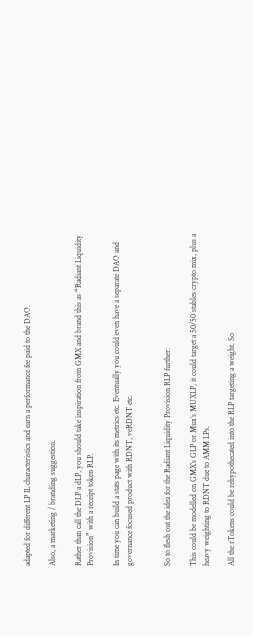adapted for different LP IL characteristics and earn a performance fee paid to the DAO.

Also, a marketing / branding suggestion.

Rather than call the DLP a dLP, you should take inspiration from GMX and brand this as “Radiant Liquidity Provision” with a receipt token RLP.

In time you can build a stats page with its metrics etc. Eventually you could even have a separate DAO and governance focused product with RDNT, veRDNT etc.


So to flesh out the idea for the Radiant Liquidity Provision RLP further:

This could be modelled on GMX’s GLP or Mux’s MUXLP, it could target a 50/50 stables crypto mix, plus a heavy weighting to RDNT due to AMM LPs.

All the rTokens could be rehypothecated into the RLP targeting a weight. So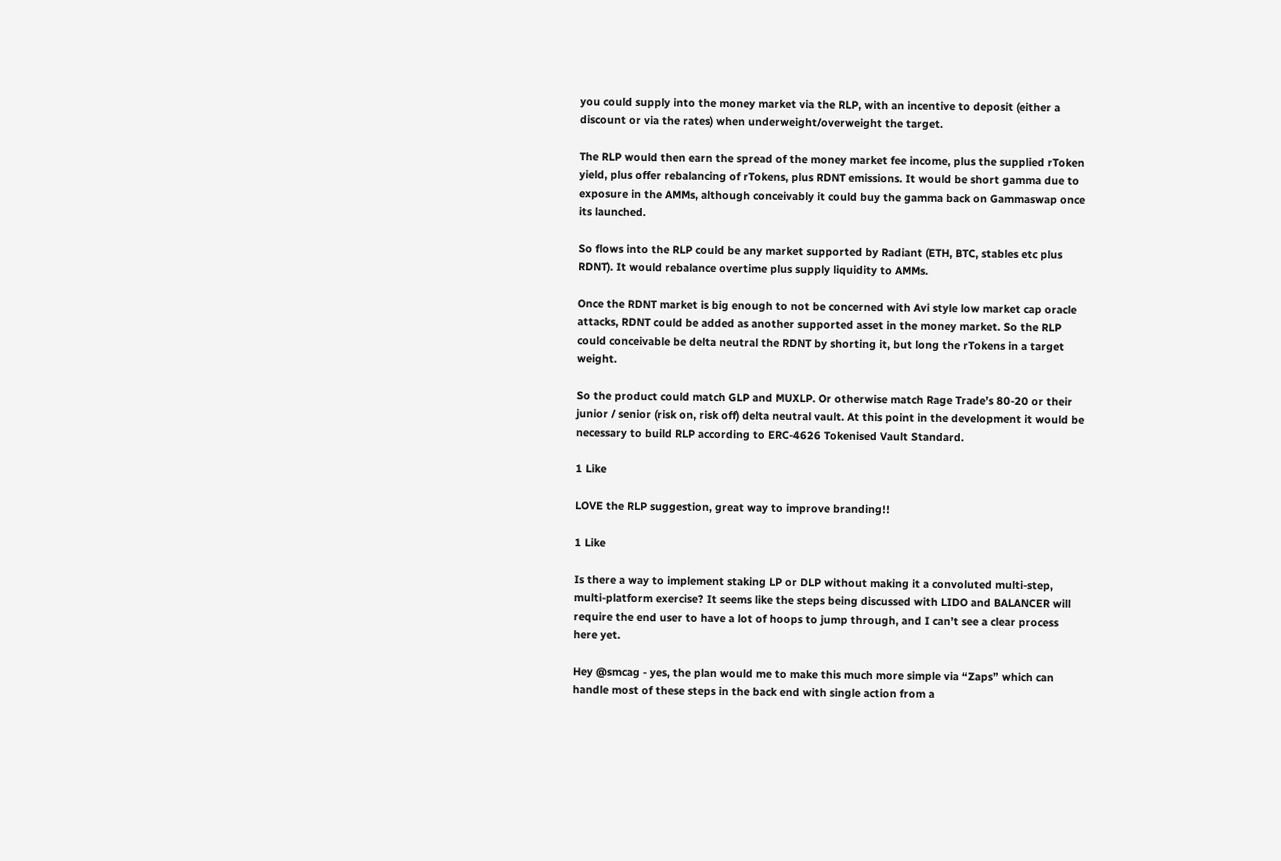you could supply into the money market via the RLP, with an incentive to deposit (either a discount or via the rates) when underweight/overweight the target.

The RLP would then earn the spread of the money market fee income, plus the supplied rToken yield, plus offer rebalancing of rTokens, plus RDNT emissions. It would be short gamma due to exposure in the AMMs, although conceivably it could buy the gamma back on Gammaswap once its launched.

So flows into the RLP could be any market supported by Radiant (ETH, BTC, stables etc plus RDNT). It would rebalance overtime plus supply liquidity to AMMs.

Once the RDNT market is big enough to not be concerned with Avi style low market cap oracle attacks, RDNT could be added as another supported asset in the money market. So the RLP could conceivable be delta neutral the RDNT by shorting it, but long the rTokens in a target weight.

So the product could match GLP and MUXLP. Or otherwise match Rage Trade’s 80-20 or their junior / senior (risk on, risk off) delta neutral vault. At this point in the development it would be necessary to build RLP according to ERC-4626 Tokenised Vault Standard.

1 Like

LOVE the RLP suggestion, great way to improve branding!!

1 Like

Is there a way to implement staking LP or DLP without making it a convoluted multi-step, multi-platform exercise? It seems like the steps being discussed with LIDO and BALANCER will require the end user to have a lot of hoops to jump through, and I can’t see a clear process here yet.

Hey @smcag - yes, the plan would me to make this much more simple via “Zaps” which can handle most of these steps in the back end with single action from a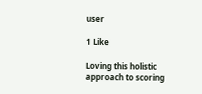user

1 Like

Loving this holistic approach to scoring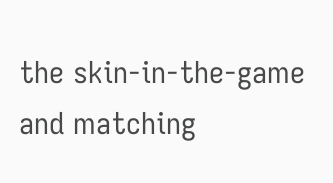the skin-in-the-game and matching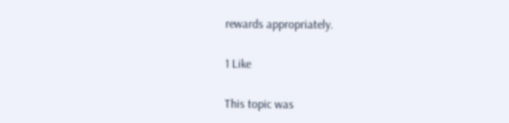rewards appropriately.

1 Like

This topic was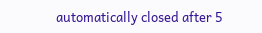automatically closed after 5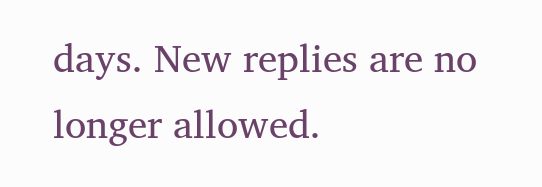days. New replies are no longer allowed.